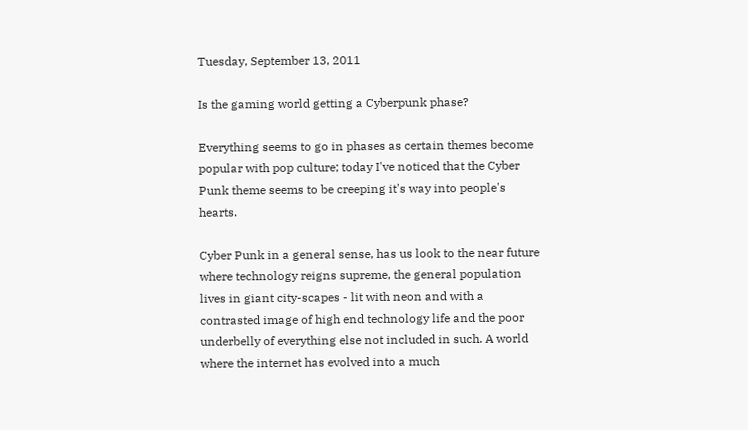Tuesday, September 13, 2011

Is the gaming world getting a Cyberpunk phase?

Everything seems to go in phases as certain themes become popular with pop culture; today I've noticed that the Cyber Punk theme seems to be creeping it's way into people's hearts.

Cyber Punk in a general sense, has us look to the near future where technology reigns supreme, the general population lives in giant city-scapes - lit with neon and with a contrasted image of high end technology life and the poor underbelly of everything else not included in such. A world where the internet has evolved into a much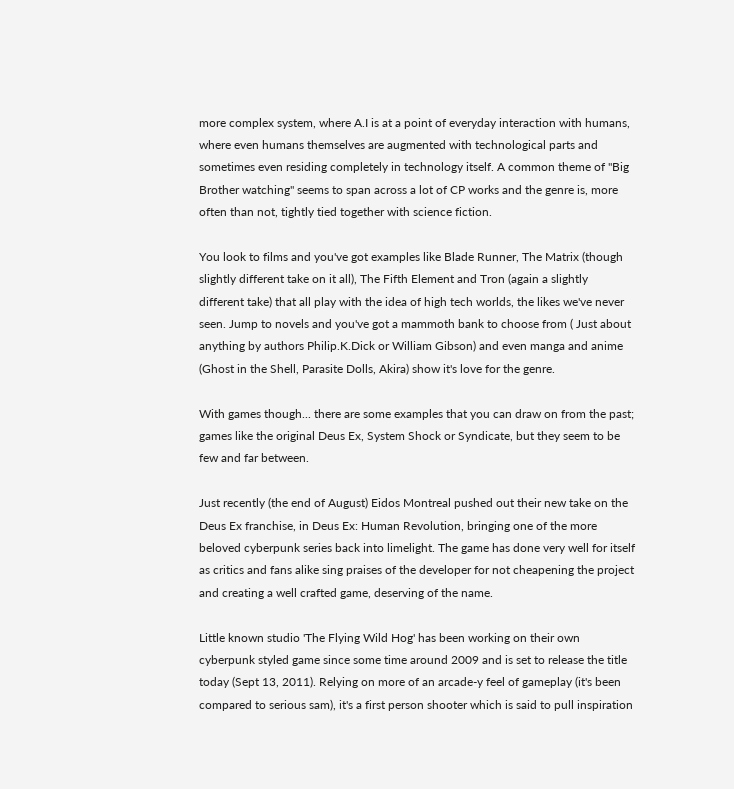more complex system, where A.I is at a point of everyday interaction with humans, where even humans themselves are augmented with technological parts and sometimes even residing completely in technology itself. A common theme of "Big Brother watching" seems to span across a lot of CP works and the genre is, more often than not, tightly tied together with science fiction.

You look to films and you've got examples like Blade Runner, The Matrix (though slightly different take on it all), The Fifth Element and Tron (again a slightly different take) that all play with the idea of high tech worlds, the likes we've never seen. Jump to novels and you've got a mammoth bank to choose from ( Just about anything by authors Philip.K.Dick or William Gibson) and even manga and anime (Ghost in the Shell, Parasite Dolls, Akira) show it's love for the genre.

With games though... there are some examples that you can draw on from the past; games like the original Deus Ex, System Shock or Syndicate, but they seem to be few and far between.

Just recently (the end of August) Eidos Montreal pushed out their new take on the Deus Ex franchise, in Deus Ex: Human Revolution, bringing one of the more beloved cyberpunk series back into limelight. The game has done very well for itself as critics and fans alike sing praises of the developer for not cheapening the project and creating a well crafted game, deserving of the name.

Little known studio 'The Flying Wild Hog' has been working on their own cyberpunk styled game since some time around 2009 and is set to release the title today (Sept 13, 2011). Relying on more of an arcade-y feel of gameplay (it's been compared to serious sam), it's a first person shooter which is said to pull inspiration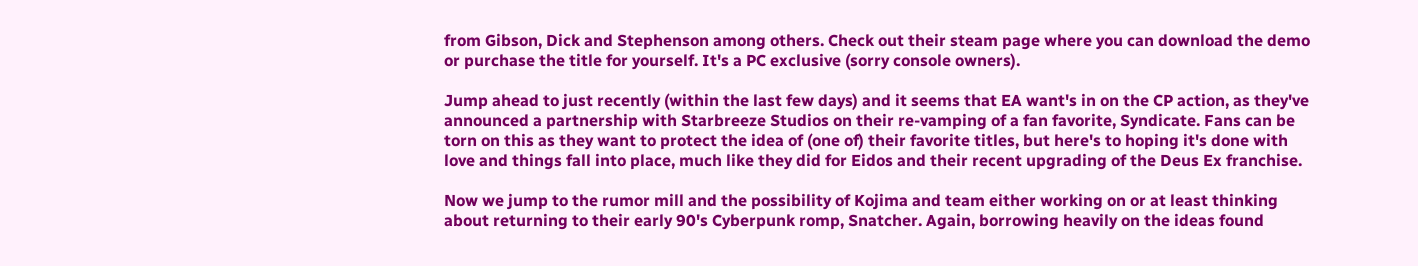from Gibson, Dick and Stephenson among others. Check out their steam page where you can download the demo or purchase the title for yourself. It's a PC exclusive (sorry console owners).

Jump ahead to just recently (within the last few days) and it seems that EA want's in on the CP action, as they've announced a partnership with Starbreeze Studios on their re-vamping of a fan favorite, Syndicate. Fans can be torn on this as they want to protect the idea of (one of) their favorite titles, but here's to hoping it's done with love and things fall into place, much like they did for Eidos and their recent upgrading of the Deus Ex franchise.

Now we jump to the rumor mill and the possibility of Kojima and team either working on or at least thinking about returning to their early 90's Cyberpunk romp, Snatcher. Again, borrowing heavily on the ideas found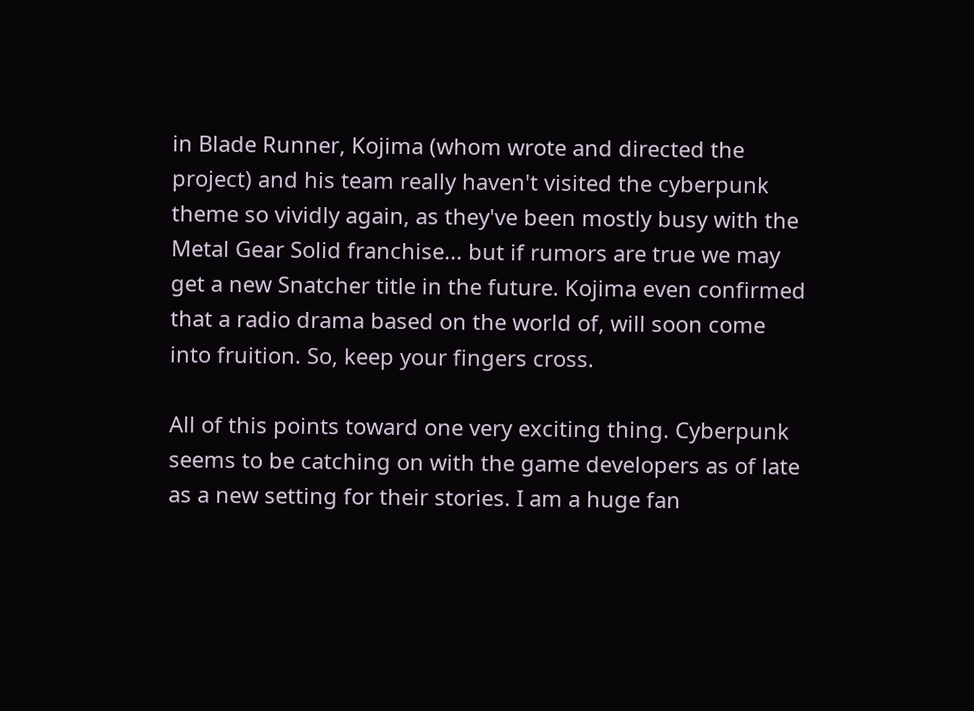in Blade Runner, Kojima (whom wrote and directed the project) and his team really haven't visited the cyberpunk theme so vividly again, as they've been mostly busy with the Metal Gear Solid franchise... but if rumors are true we may get a new Snatcher title in the future. Kojima even confirmed that a radio drama based on the world of, will soon come into fruition. So, keep your fingers cross.

All of this points toward one very exciting thing. Cyberpunk seems to be catching on with the game developers as of late as a new setting for their stories. I am a huge fan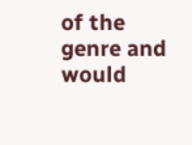of the genre and would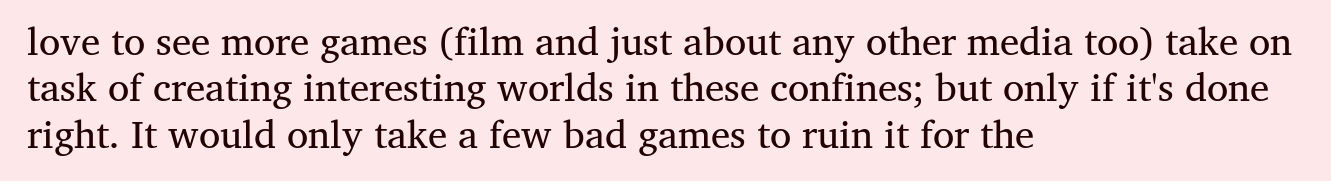love to see more games (film and just about any other media too) take on task of creating interesting worlds in these confines; but only if it's done right. It would only take a few bad games to ruin it for the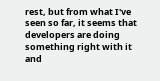rest, but from what I've seen so far, it seems that developers are doing something right with it and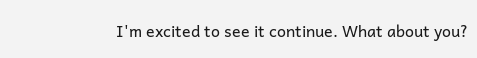I'm excited to see it continue. What about you?